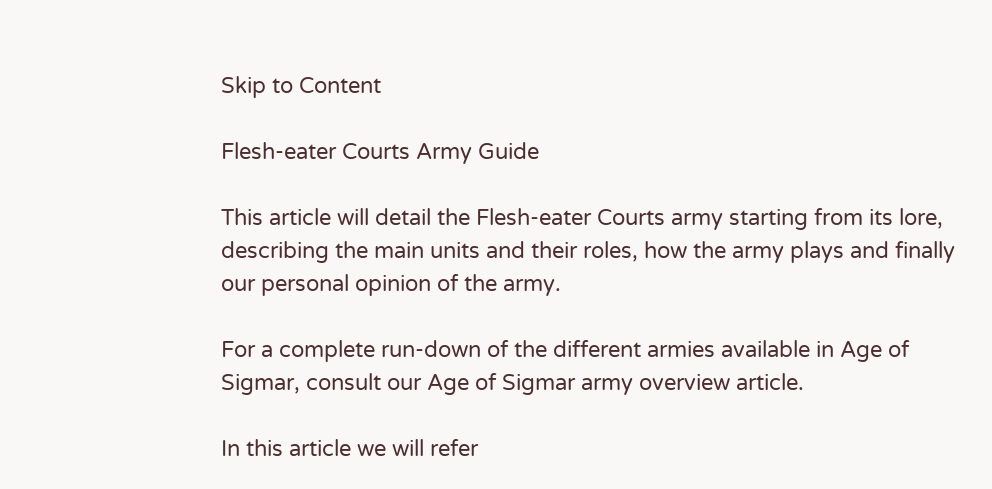Skip to Content

Flesh-eater Courts Army Guide

This article will detail the Flesh-eater Courts army starting from its lore, describing the main units and their roles, how the army plays and finally our personal opinion of the army.

For a complete run-down of the different armies available in Age of Sigmar, consult our Age of Sigmar army overview article.

In this article we will refer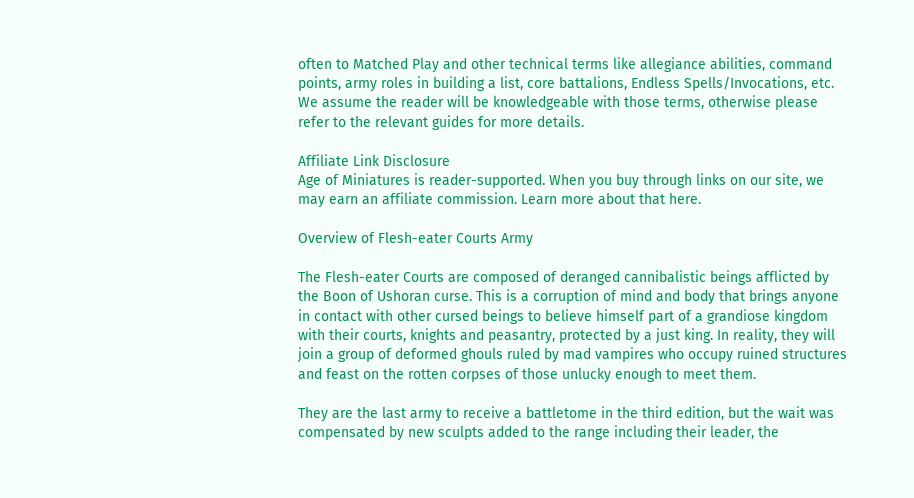often to Matched Play and other technical terms like allegiance abilities, command points, army roles in building a list, core battalions, Endless Spells/Invocations, etc. We assume the reader will be knowledgeable with those terms, otherwise please refer to the relevant guides for more details.

Affiliate Link Disclosure
Age of Miniatures is reader-supported. When you buy through links on our site, we may earn an affiliate commission. Learn more about that here.

Overview of Flesh-eater Courts Army

The Flesh-eater Courts are composed of deranged cannibalistic beings afflicted by the Boon of Ushoran curse. This is a corruption of mind and body that brings anyone in contact with other cursed beings to believe himself part of a grandiose kingdom with their courts, knights and peasantry, protected by a just king. In reality, they will join a group of deformed ghouls ruled by mad vampires who occupy ruined structures and feast on the rotten corpses of those unlucky enough to meet them.

They are the last army to receive a battletome in the third edition, but the wait was compensated by new sculpts added to the range including their leader, the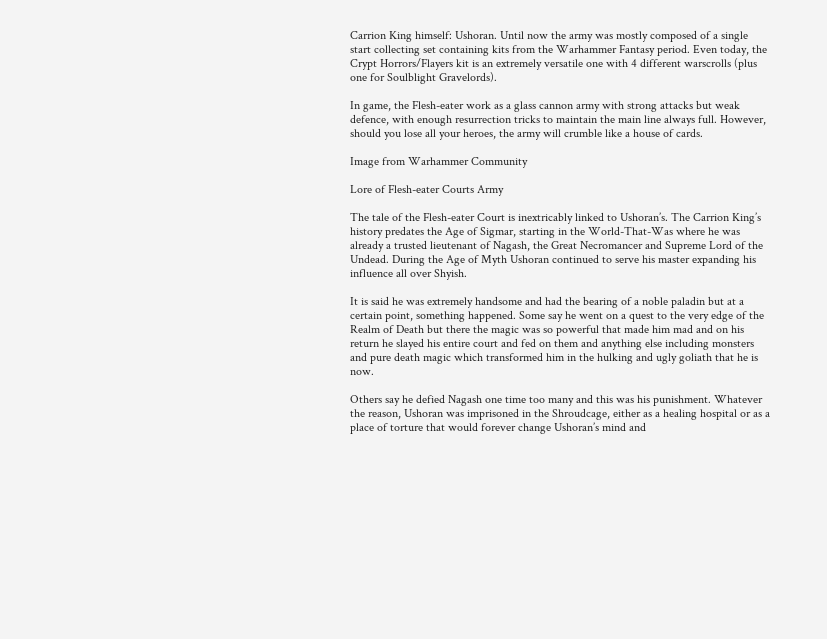Carrion King himself: Ushoran. Until now the army was mostly composed of a single start collecting set containing kits from the Warhammer Fantasy period. Even today, the Crypt Horrors/Flayers kit is an extremely versatile one with 4 different warscrolls (plus one for Soulblight Gravelords).

In game, the Flesh-eater work as a glass cannon army with strong attacks but weak defence, with enough resurrection tricks to maintain the main line always full. However, should you lose all your heroes, the army will crumble like a house of cards.

Image from Warhammer Community

Lore of Flesh-eater Courts Army

The tale of the Flesh-eater Court is inextricably linked to Ushoran’s. The Carrion King’s history predates the Age of Sigmar, starting in the World-That-Was where he was already a trusted lieutenant of Nagash, the Great Necromancer and Supreme Lord of the Undead. During the Age of Myth Ushoran continued to serve his master expanding his influence all over Shyish.

It is said he was extremely handsome and had the bearing of a noble paladin but at a certain point, something happened. Some say he went on a quest to the very edge of the Realm of Death but there the magic was so powerful that made him mad and on his return he slayed his entire court and fed on them and anything else including monsters and pure death magic which transformed him in the hulking and ugly goliath that he is now.

Others say he defied Nagash one time too many and this was his punishment. Whatever the reason, Ushoran was imprisoned in the Shroudcage, either as a healing hospital or as a place of torture that would forever change Ushoran’s mind and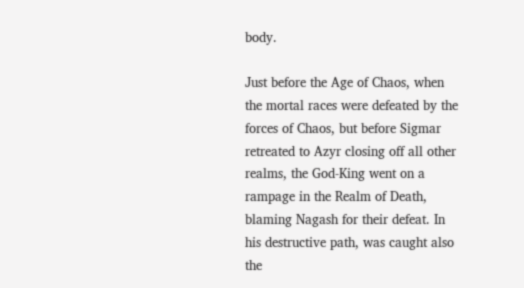body.

Just before the Age of Chaos, when the mortal races were defeated by the forces of Chaos, but before Sigmar retreated to Azyr closing off all other realms, the God-King went on a rampage in the Realm of Death, blaming Nagash for their defeat. In his destructive path, was caught also the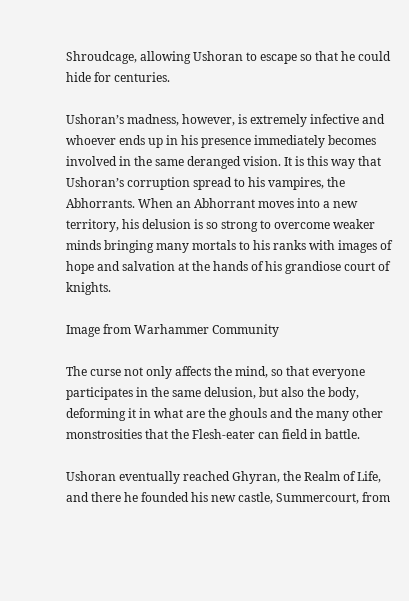Shroudcage, allowing Ushoran to escape so that he could hide for centuries.

Ushoran’s madness, however, is extremely infective and whoever ends up in his presence immediately becomes involved in the same deranged vision. It is this way that Ushoran’s corruption spread to his vampires, the Abhorrants. When an Abhorrant moves into a new territory, his delusion is so strong to overcome weaker minds bringing many mortals to his ranks with images of hope and salvation at the hands of his grandiose court of knights.

Image from Warhammer Community

The curse not only affects the mind, so that everyone participates in the same delusion, but also the body, deforming it in what are the ghouls and the many other monstrosities that the Flesh-eater can field in battle.

Ushoran eventually reached Ghyran, the Realm of Life, and there he founded his new castle, Summercourt, from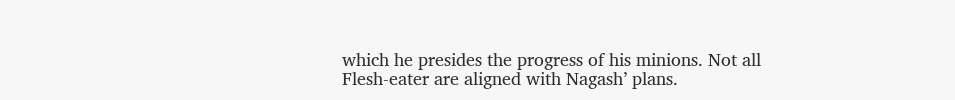which he presides the progress of his minions. Not all Flesh-eater are aligned with Nagash’ plans.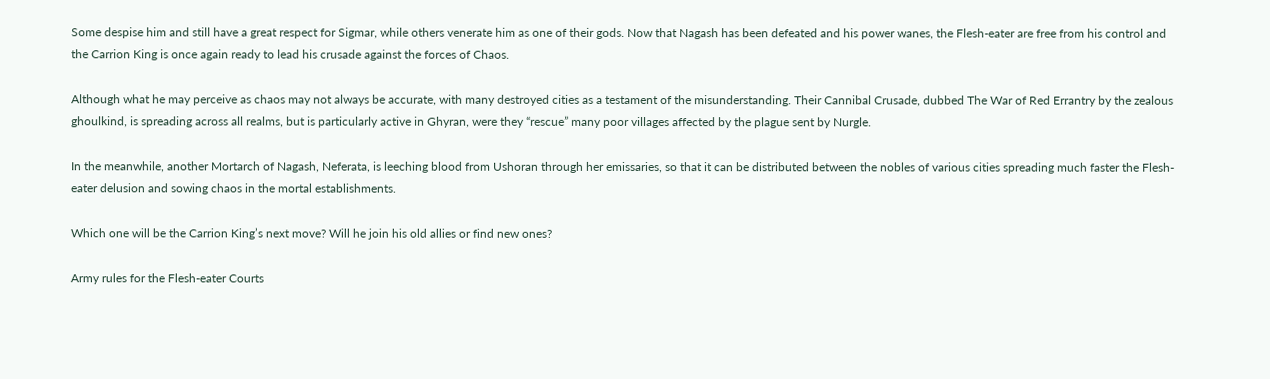Some despise him and still have a great respect for Sigmar, while others venerate him as one of their gods. Now that Nagash has been defeated and his power wanes, the Flesh-eater are free from his control and the Carrion King is once again ready to lead his crusade against the forces of Chaos.

Although what he may perceive as chaos may not always be accurate, with many destroyed cities as a testament of the misunderstanding. Their Cannibal Crusade, dubbed The War of Red Errantry by the zealous ghoulkind, is spreading across all realms, but is particularly active in Ghyran, were they “rescue” many poor villages affected by the plague sent by Nurgle.

In the meanwhile, another Mortarch of Nagash, Neferata, is leeching blood from Ushoran through her emissaries, so that it can be distributed between the nobles of various cities spreading much faster the Flesh-eater delusion and sowing chaos in the mortal establishments.

Which one will be the Carrion King’s next move? Will he join his old allies or find new ones?

Army rules for the Flesh-eater Courts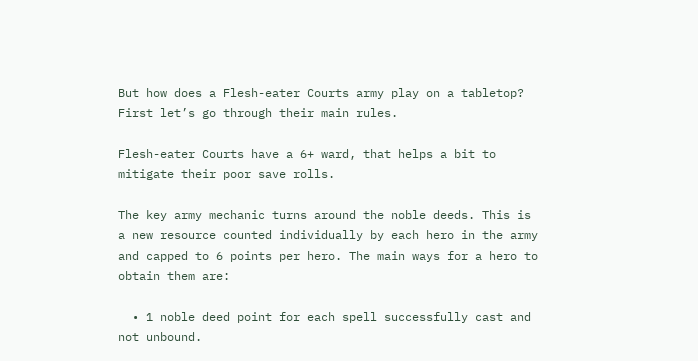But how does a Flesh-eater Courts army play on a tabletop? First let’s go through their main rules.

Flesh-eater Courts have a 6+ ward, that helps a bit to mitigate their poor save rolls.

The key army mechanic turns around the noble deeds. This is a new resource counted individually by each hero in the army and capped to 6 points per hero. The main ways for a hero to obtain them are:

  • 1 noble deed point for each spell successfully cast and not unbound.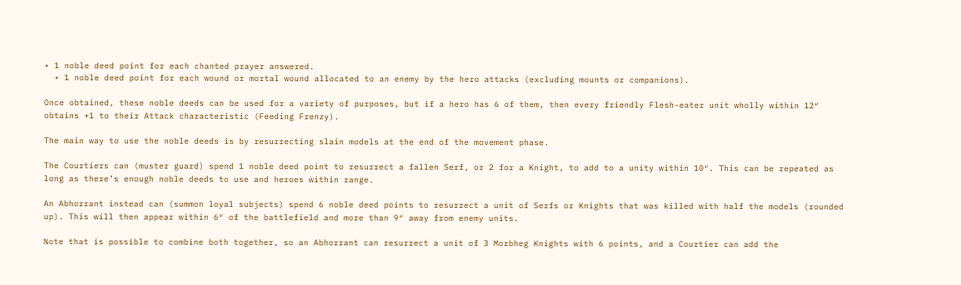• 1 noble deed point for each chanted prayer answered.
  • 1 noble deed point for each wound or mortal wound allocated to an enemy by the hero attacks (excluding mounts or companions).

Once obtained, these noble deeds can be used for a variety of purposes, but if a hero has 6 of them, then every friendly Flesh-eater unit wholly within 12″ obtains +1 to their Attack characteristic (Feeding Frenzy).

The main way to use the noble deeds is by resurrecting slain models at the end of the movement phase.

The Courtiers can (muster guard) spend 1 noble deed point to resurrect a fallen Serf, or 2 for a Knight, to add to a unity within 10″. This can be repeated as long as there’s enough noble deeds to use and heroes within range.

An Abhorrant instead can (summon loyal subjects) spend 6 noble deed points to resurrect a unit of Serfs or Knights that was killed with half the models (rounded up). This will then appear within 6″ of the battlefield and more than 9″ away from enemy units.

Note that is possible to combine both together, so an Abhorrant can resurrect a unit of 3 Morbheg Knights with 6 points, and a Courtier can add the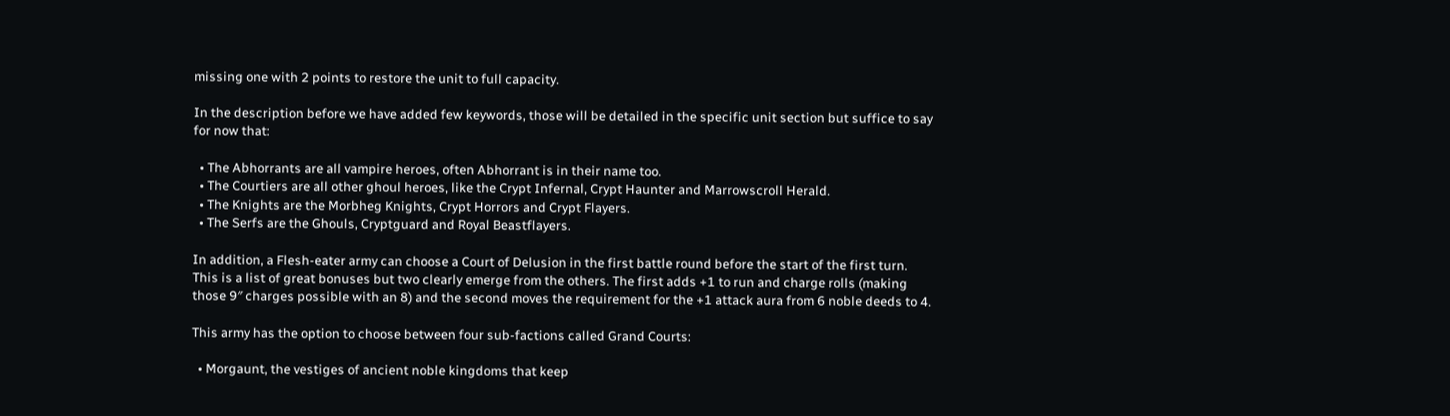missing one with 2 points to restore the unit to full capacity.

In the description before we have added few keywords, those will be detailed in the specific unit section but suffice to say for now that:

  • The Abhorrants are all vampire heroes, often Abhorrant is in their name too.
  • The Courtiers are all other ghoul heroes, like the Crypt Infernal, Crypt Haunter and Marrowscroll Herald.
  • The Knights are the Morbheg Knights, Crypt Horrors and Crypt Flayers.
  • The Serfs are the Ghouls, Cryptguard and Royal Beastflayers.

In addition, a Flesh-eater army can choose a Court of Delusion in the first battle round before the start of the first turn. This is a list of great bonuses but two clearly emerge from the others. The first adds +1 to run and charge rolls (making those 9″ charges possible with an 8) and the second moves the requirement for the +1 attack aura from 6 noble deeds to 4.

This army has the option to choose between four sub-factions called Grand Courts:

  • Morgaunt, the vestiges of ancient noble kingdoms that keep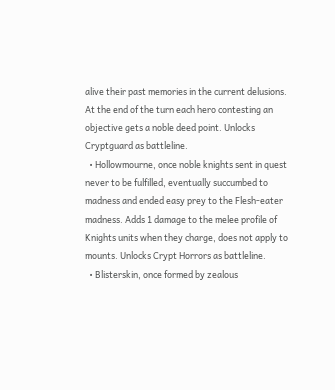alive their past memories in the current delusions. At the end of the turn each hero contesting an objective gets a noble deed point. Unlocks Cryptguard as battleline.
  • Hollowmourne, once noble knights sent in quest never to be fulfilled, eventually succumbed to madness and ended easy prey to the Flesh-eater madness. Adds 1 damage to the melee profile of Knights units when they charge, does not apply to mounts. Unlocks Crypt Horrors as battleline.
  • Blisterskin, once formed by zealous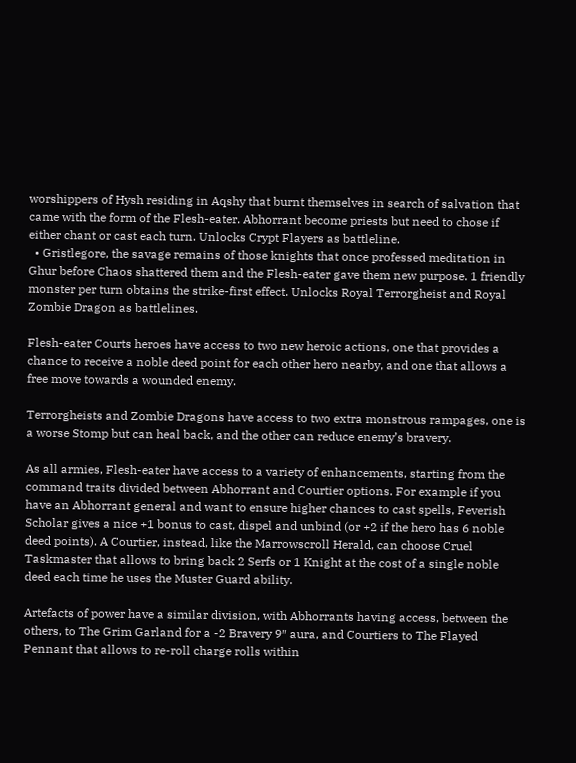worshippers of Hysh residing in Aqshy that burnt themselves in search of salvation that came with the form of the Flesh-eater. Abhorrant become priests but need to chose if either chant or cast each turn. Unlocks Crypt Flayers as battleline.
  • Gristlegore, the savage remains of those knights that once professed meditation in Ghur before Chaos shattered them and the Flesh-eater gave them new purpose. 1 friendly monster per turn obtains the strike-first effect. Unlocks Royal Terrorgheist and Royal Zombie Dragon as battlelines.

Flesh-eater Courts heroes have access to two new heroic actions, one that provides a chance to receive a noble deed point for each other hero nearby, and one that allows a free move towards a wounded enemy.

Terrorgheists and Zombie Dragons have access to two extra monstrous rampages, one is a worse Stomp but can heal back, and the other can reduce enemy’s bravery.

As all armies, Flesh-eater have access to a variety of enhancements, starting from the command traits divided between Abhorrant and Courtier options. For example if you have an Abhorrant general and want to ensure higher chances to cast spells, Feverish Scholar gives a nice +1 bonus to cast, dispel and unbind (or +2 if the hero has 6 noble deed points). A Courtier, instead, like the Marrowscroll Herald, can choose Cruel Taskmaster that allows to bring back 2 Serfs or 1 Knight at the cost of a single noble deed each time he uses the Muster Guard ability.

Artefacts of power have a similar division, with Abhorrants having access, between the others, to The Grim Garland for a -2 Bravery 9″ aura, and Courtiers to The Flayed Pennant that allows to re-roll charge rolls within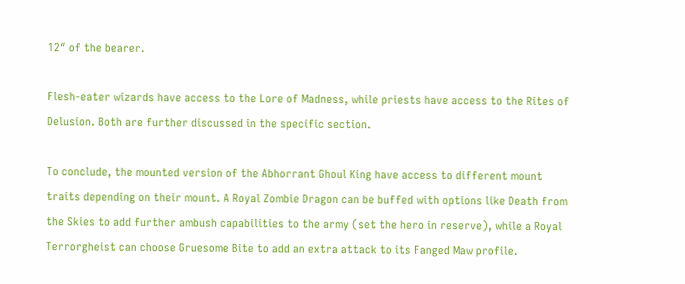12″ of the bearer.

Flesh-eater wizards have access to the Lore of Madness, while priests have access to the Rites of Delusion. Both are further discussed in the specific section.

To conclude, the mounted version of the Abhorrant Ghoul King have access to different mount traits depending on their mount. A Royal Zombie Dragon can be buffed with options like Death from the Skies to add further ambush capabilities to the army (set the hero in reserve), while a Royal Terrorgheist can choose Gruesome Bite to add an extra attack to its Fanged Maw profile.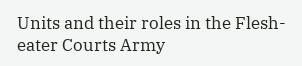Units and their roles in the Flesh-eater Courts Army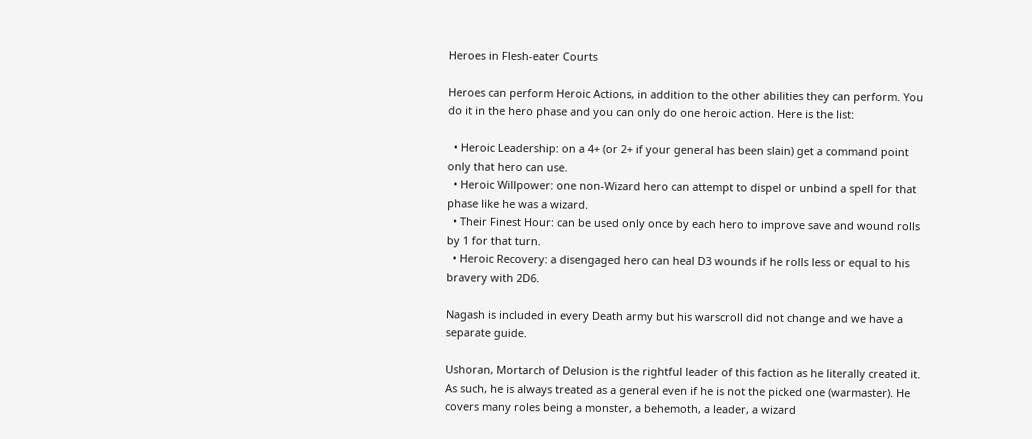Heroes in Flesh-eater Courts

Heroes can perform Heroic Actions, in addition to the other abilities they can perform. You do it in the hero phase and you can only do one heroic action. Here is the list:

  • Heroic Leadership: on a 4+ (or 2+ if your general has been slain) get a command point only that hero can use.
  • Heroic Willpower: one non-Wizard hero can attempt to dispel or unbind a spell for that phase like he was a wizard.
  • Their Finest Hour: can be used only once by each hero to improve save and wound rolls by 1 for that turn.
  • Heroic Recovery: a disengaged hero can heal D3 wounds if he rolls less or equal to his bravery with 2D6.

Nagash is included in every Death army but his warscroll did not change and we have a separate guide.

Ushoran, Mortarch of Delusion is the rightful leader of this faction as he literally created it. As such, he is always treated as a general even if he is not the picked one (warmaster). He covers many roles being a monster, a behemoth, a leader, a wizard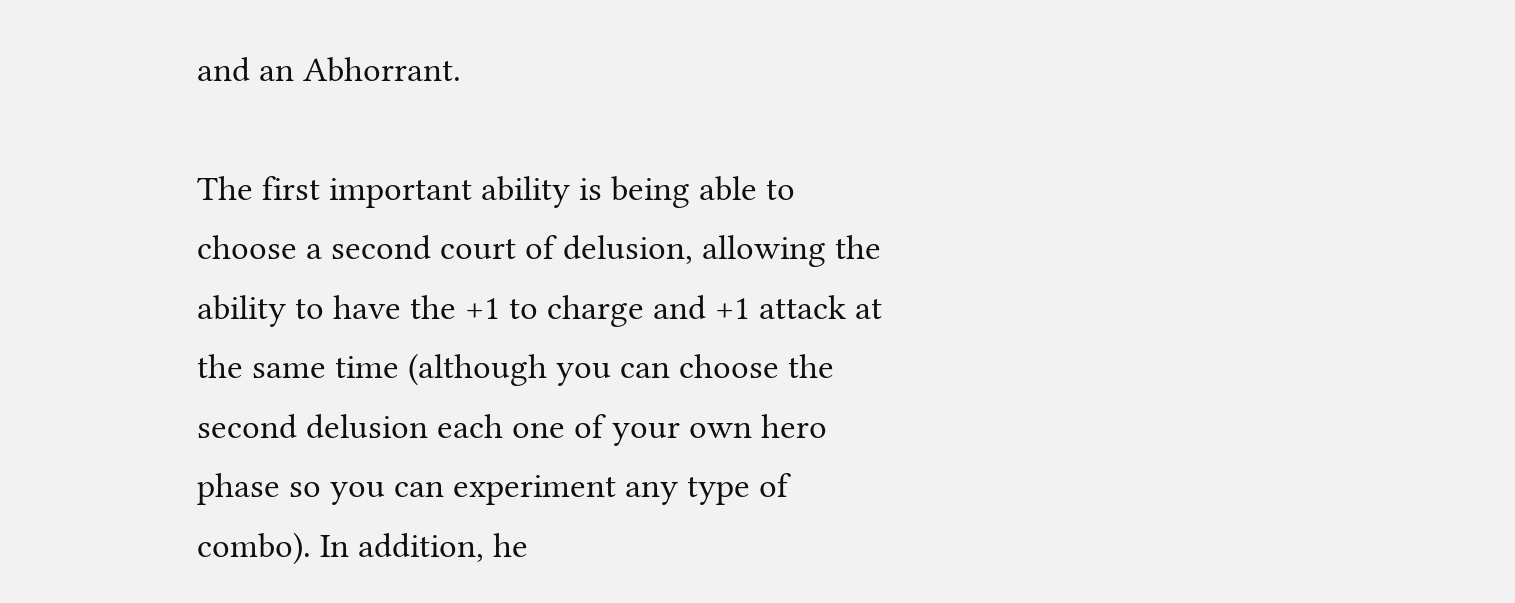and an Abhorrant.

The first important ability is being able to choose a second court of delusion, allowing the ability to have the +1 to charge and +1 attack at the same time (although you can choose the second delusion each one of your own hero phase so you can experiment any type of combo). In addition, he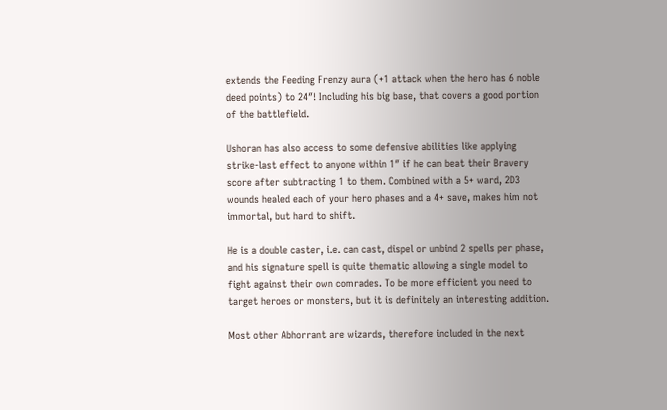extends the Feeding Frenzy aura (+1 attack when the hero has 6 noble deed points) to 24″! Including his big base, that covers a good portion of the battlefield.

Ushoran has also access to some defensive abilities like applying strike-last effect to anyone within 1″ if he can beat their Bravery score after subtracting 1 to them. Combined with a 5+ ward, 2D3 wounds healed each of your hero phases and a 4+ save, makes him not immortal, but hard to shift.

He is a double caster, i.e. can cast, dispel or unbind 2 spells per phase, and his signature spell is quite thematic allowing a single model to fight against their own comrades. To be more efficient you need to target heroes or monsters, but it is definitely an interesting addition.

Most other Abhorrant are wizards, therefore included in the next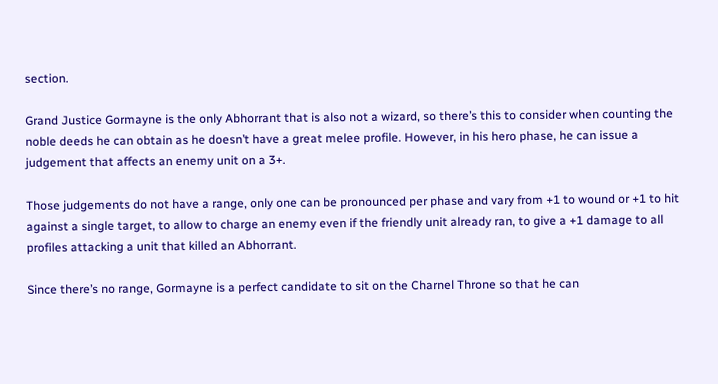section.

Grand Justice Gormayne is the only Abhorrant that is also not a wizard, so there’s this to consider when counting the noble deeds he can obtain as he doesn’t have a great melee profile. However, in his hero phase, he can issue a judgement that affects an enemy unit on a 3+.

Those judgements do not have a range, only one can be pronounced per phase and vary from +1 to wound or +1 to hit against a single target, to allow to charge an enemy even if the friendly unit already ran, to give a +1 damage to all profiles attacking a unit that killed an Abhorrant.

Since there’s no range, Gormayne is a perfect candidate to sit on the Charnel Throne so that he can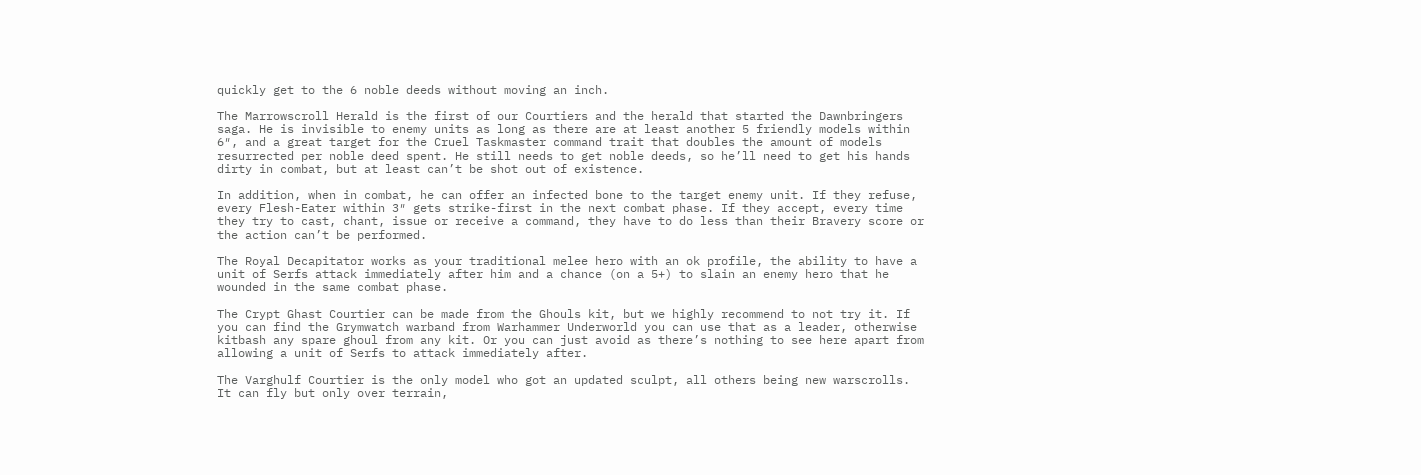quickly get to the 6 noble deeds without moving an inch.

The Marrowscroll Herald is the first of our Courtiers and the herald that started the Dawnbringers saga. He is invisible to enemy units as long as there are at least another 5 friendly models within 6″, and a great target for the Cruel Taskmaster command trait that doubles the amount of models resurrected per noble deed spent. He still needs to get noble deeds, so he’ll need to get his hands dirty in combat, but at least can’t be shot out of existence.

In addition, when in combat, he can offer an infected bone to the target enemy unit. If they refuse, every Flesh-Eater within 3″ gets strike-first in the next combat phase. If they accept, every time they try to cast, chant, issue or receive a command, they have to do less than their Bravery score or the action can’t be performed.

The Royal Decapitator works as your traditional melee hero with an ok profile, the ability to have a unit of Serfs attack immediately after him and a chance (on a 5+) to slain an enemy hero that he wounded in the same combat phase.

The Crypt Ghast Courtier can be made from the Ghouls kit, but we highly recommend to not try it. If you can find the Grymwatch warband from Warhammer Underworld you can use that as a leader, otherwise kitbash any spare ghoul from any kit. Or you can just avoid as there’s nothing to see here apart from allowing a unit of Serfs to attack immediately after.

The Varghulf Courtier is the only model who got an updated sculpt, all others being new warscrolls. It can fly but only over terrain,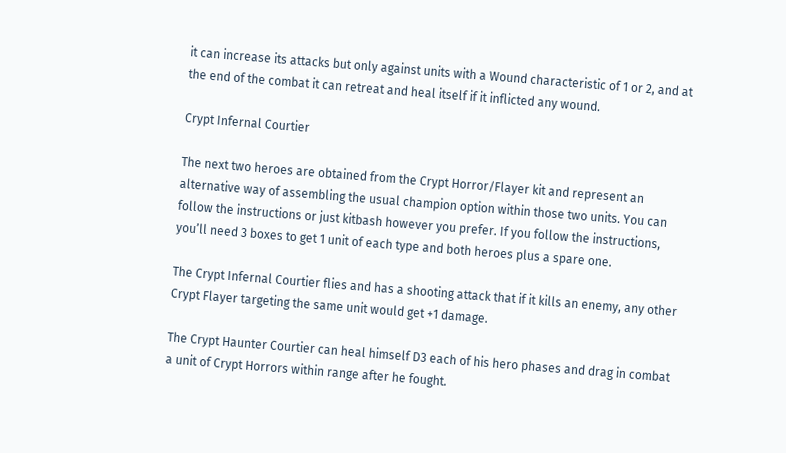it can increase its attacks but only against units with a Wound characteristic of 1 or 2, and at the end of the combat it can retreat and heal itself if it inflicted any wound.

Crypt Infernal Courtier

The next two heroes are obtained from the Crypt Horror/Flayer kit and represent an alternative way of assembling the usual champion option within those two units. You can follow the instructions or just kitbash however you prefer. If you follow the instructions, you’ll need 3 boxes to get 1 unit of each type and both heroes plus a spare one.

The Crypt Infernal Courtier flies and has a shooting attack that if it kills an enemy, any other Crypt Flayer targeting the same unit would get +1 damage.

The Crypt Haunter Courtier can heal himself D3 each of his hero phases and drag in combat a unit of Crypt Horrors within range after he fought.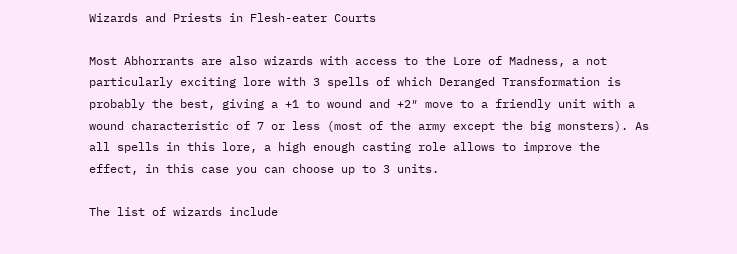Wizards and Priests in Flesh-eater Courts

Most Abhorrants are also wizards with access to the Lore of Madness, a not particularly exciting lore with 3 spells of which Deranged Transformation is probably the best, giving a +1 to wound and +2″ move to a friendly unit with a wound characteristic of 7 or less (most of the army except the big monsters). As all spells in this lore, a high enough casting role allows to improve the effect, in this case you can choose up to 3 units.

The list of wizards include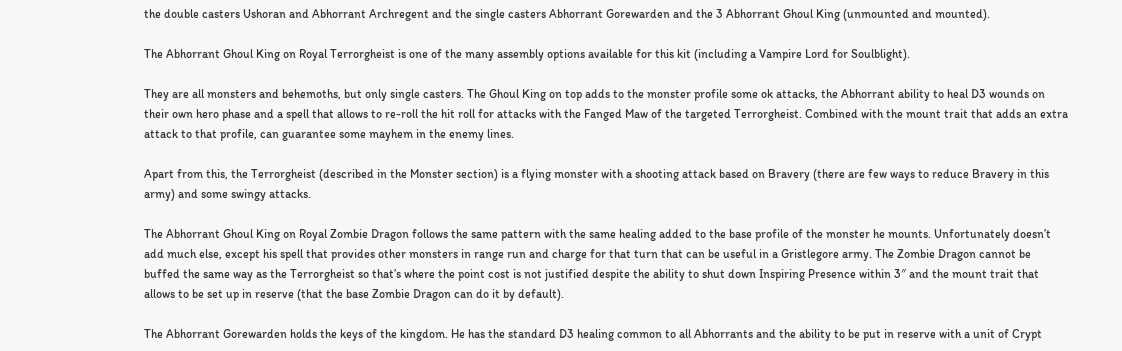the double casters Ushoran and Abhorrant Archregent and the single casters Abhorrant Gorewarden and the 3 Abhorrant Ghoul King (unmounted and mounted).

The Abhorrant Ghoul King on Royal Terrorgheist is one of the many assembly options available for this kit (including a Vampire Lord for Soulblight).

They are all monsters and behemoths, but only single casters. The Ghoul King on top adds to the monster profile some ok attacks, the Abhorrant ability to heal D3 wounds on their own hero phase and a spell that allows to re-roll the hit roll for attacks with the Fanged Maw of the targeted Terrorgheist. Combined with the mount trait that adds an extra attack to that profile, can guarantee some mayhem in the enemy lines.

Apart from this, the Terrorgheist (described in the Monster section) is a flying monster with a shooting attack based on Bravery (there are few ways to reduce Bravery in this army) and some swingy attacks.

The Abhorrant Ghoul King on Royal Zombie Dragon follows the same pattern with the same healing added to the base profile of the monster he mounts. Unfortunately doesn’t add much else, except his spell that provides other monsters in range run and charge for that turn that can be useful in a Gristlegore army. The Zombie Dragon cannot be buffed the same way as the Terrorgheist so that’s where the point cost is not justified despite the ability to shut down Inspiring Presence within 3″ and the mount trait that allows to be set up in reserve (that the base Zombie Dragon can do it by default).

The Abhorrant Gorewarden holds the keys of the kingdom. He has the standard D3 healing common to all Abhorrants and the ability to be put in reserve with a unit of Crypt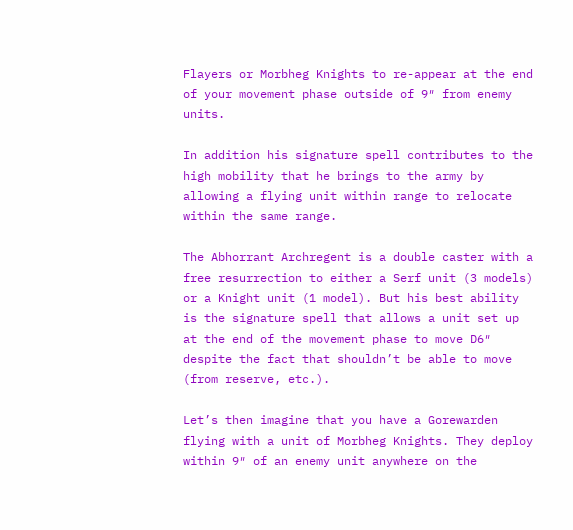Flayers or Morbheg Knights to re-appear at the end of your movement phase outside of 9″ from enemy units.

In addition his signature spell contributes to the high mobility that he brings to the army by allowing a flying unit within range to relocate within the same range.

The Abhorrant Archregent is a double caster with a free resurrection to either a Serf unit (3 models) or a Knight unit (1 model). But his best ability is the signature spell that allows a unit set up at the end of the movement phase to move D6″ despite the fact that shouldn’t be able to move (from reserve, etc.).

Let’s then imagine that you have a Gorewarden flying with a unit of Morbheg Knights. They deploy within 9″ of an enemy unit anywhere on the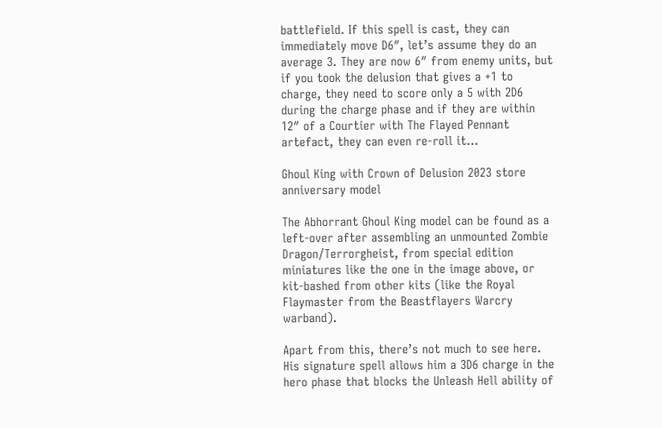battlefield. If this spell is cast, they can immediately move D6″, let’s assume they do an average 3. They are now 6″ from enemy units, but if you took the delusion that gives a +1 to charge, they need to score only a 5 with 2D6 during the charge phase and if they are within 12″ of a Courtier with The Flayed Pennant artefact, they can even re-roll it…

Ghoul King with Crown of Delusion 2023 store anniversary model

The Abhorrant Ghoul King model can be found as a left-over after assembling an unmounted Zombie Dragon/Terrorgheist, from special edition miniatures like the one in the image above, or kit-bashed from other kits (like the Royal Flaymaster from the Beastflayers Warcry warband).

Apart from this, there’s not much to see here. His signature spell allows him a 3D6 charge in the hero phase that blocks the Unleash Hell ability of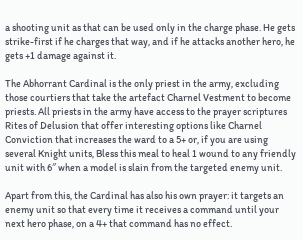a shooting unit as that can be used only in the charge phase. He gets strike-first if he charges that way, and if he attacks another hero, he gets +1 damage against it.

The Abhorrant Cardinal is the only priest in the army, excluding those courtiers that take the artefact Charnel Vestment to become priests. All priests in the army have access to the prayer scriptures Rites of Delusion that offer interesting options like Charnel Conviction that increases the ward to a 5+ or, if you are using several Knight units, Bless this meal to heal 1 wound to any friendly unit with 6″ when a model is slain from the targeted enemy unit.

Apart from this, the Cardinal has also his own prayer: it targets an enemy unit so that every time it receives a command until your next hero phase, on a 4+ that command has no effect.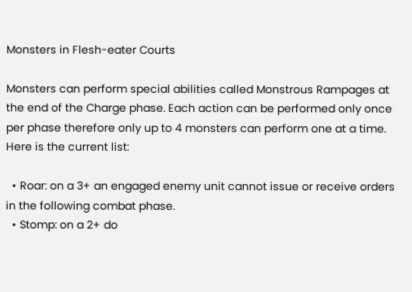Monsters in Flesh-eater Courts

Monsters can perform special abilities called Monstrous Rampages at the end of the Charge phase. Each action can be performed only once per phase therefore only up to 4 monsters can perform one at a time. Here is the current list:

  • Roar: on a 3+ an engaged enemy unit cannot issue or receive orders in the following combat phase.
  • Stomp: on a 2+ do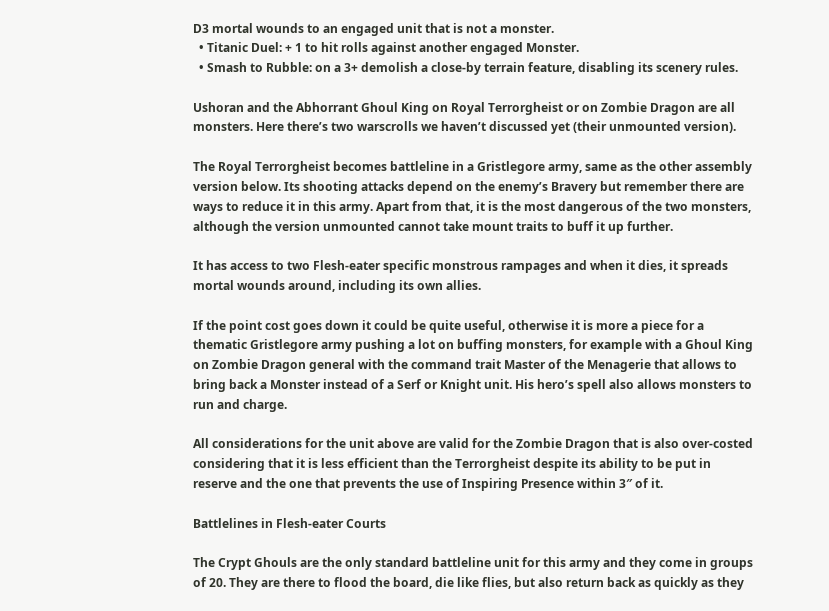D3 mortal wounds to an engaged unit that is not a monster.
  • Titanic Duel: + 1 to hit rolls against another engaged Monster.
  • Smash to Rubble: on a 3+ demolish a close-by terrain feature, disabling its scenery rules.

Ushoran and the Abhorrant Ghoul King on Royal Terrorgheist or on Zombie Dragon are all monsters. Here there’s two warscrolls we haven’t discussed yet (their unmounted version).

The Royal Terrorgheist becomes battleline in a Gristlegore army, same as the other assembly version below. Its shooting attacks depend on the enemy’s Bravery but remember there are ways to reduce it in this army. Apart from that, it is the most dangerous of the two monsters, although the version unmounted cannot take mount traits to buff it up further.

It has access to two Flesh-eater specific monstrous rampages and when it dies, it spreads mortal wounds around, including its own allies.

If the point cost goes down it could be quite useful, otherwise it is more a piece for a thematic Gristlegore army pushing a lot on buffing monsters, for example with a Ghoul King on Zombie Dragon general with the command trait Master of the Menagerie that allows to bring back a Monster instead of a Serf or Knight unit. His hero’s spell also allows monsters to run and charge.

All considerations for the unit above are valid for the Zombie Dragon that is also over-costed considering that it is less efficient than the Terrorgheist despite its ability to be put in reserve and the one that prevents the use of Inspiring Presence within 3″ of it.

Battlelines in Flesh-eater Courts

The Crypt Ghouls are the only standard battleline unit for this army and they come in groups of 20. They are there to flood the board, die like flies, but also return back as quickly as they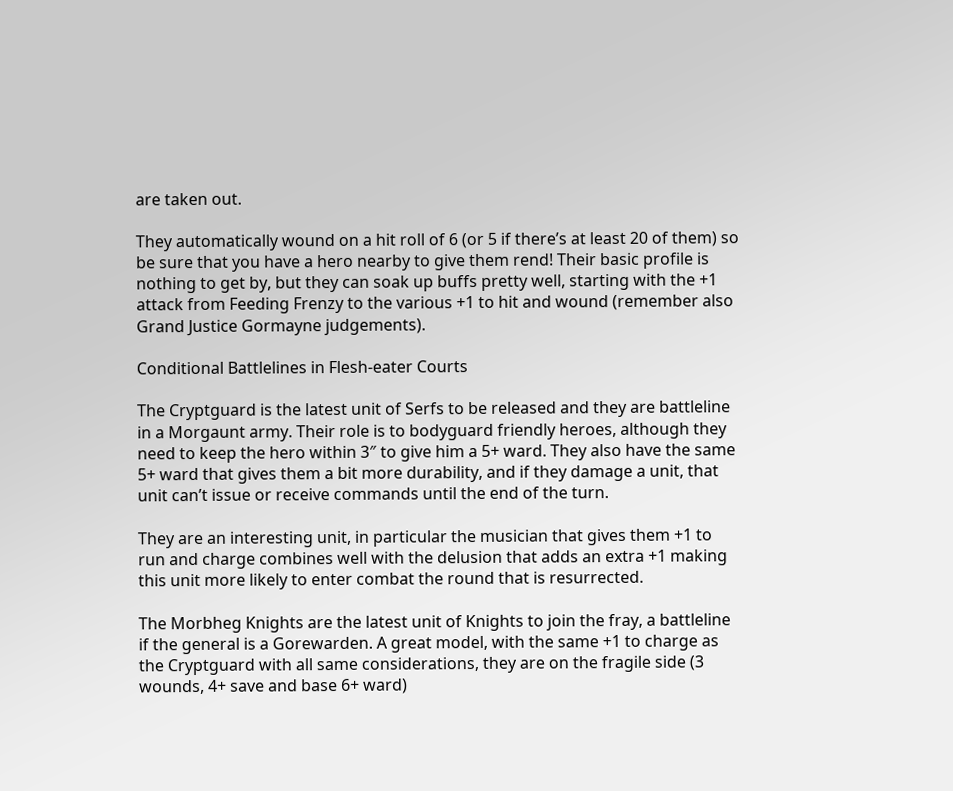are taken out.

They automatically wound on a hit roll of 6 (or 5 if there’s at least 20 of them) so be sure that you have a hero nearby to give them rend! Their basic profile is nothing to get by, but they can soak up buffs pretty well, starting with the +1 attack from Feeding Frenzy to the various +1 to hit and wound (remember also Grand Justice Gormayne judgements).

Conditional Battlelines in Flesh-eater Courts

The Cryptguard is the latest unit of Serfs to be released and they are battleline in a Morgaunt army. Their role is to bodyguard friendly heroes, although they need to keep the hero within 3″ to give him a 5+ ward. They also have the same 5+ ward that gives them a bit more durability, and if they damage a unit, that unit can’t issue or receive commands until the end of the turn.

They are an interesting unit, in particular the musician that gives them +1 to run and charge combines well with the delusion that adds an extra +1 making this unit more likely to enter combat the round that is resurrected.

The Morbheg Knights are the latest unit of Knights to join the fray, a battleline if the general is a Gorewarden. A great model, with the same +1 to charge as the Cryptguard with all same considerations, they are on the fragile side (3 wounds, 4+ save and base 6+ ward)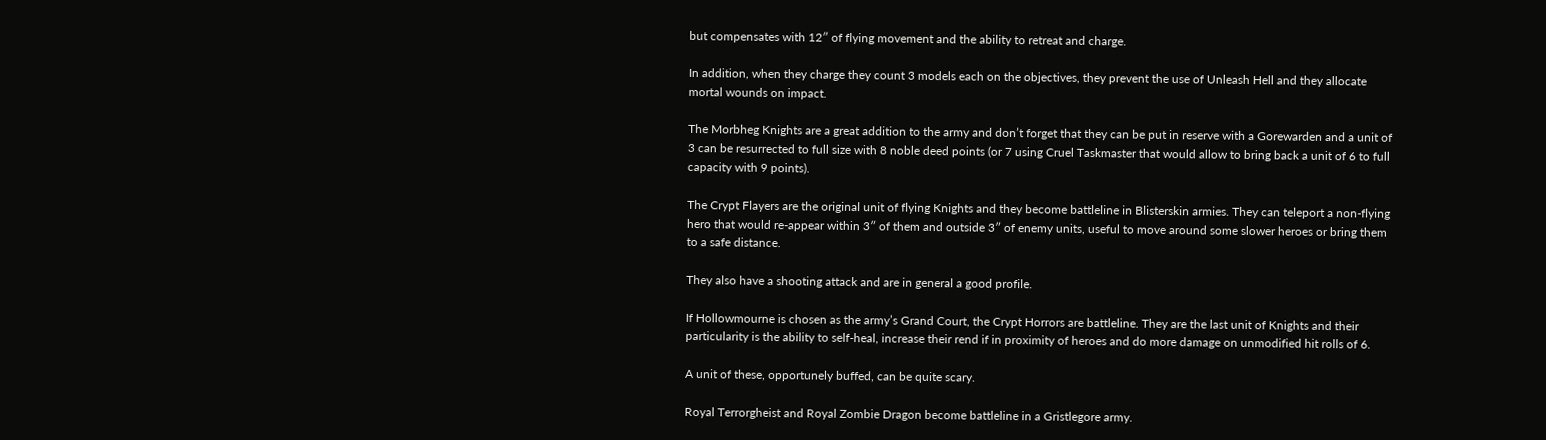but compensates with 12″ of flying movement and the ability to retreat and charge.

In addition, when they charge they count 3 models each on the objectives, they prevent the use of Unleash Hell and they allocate mortal wounds on impact.

The Morbheg Knights are a great addition to the army and don’t forget that they can be put in reserve with a Gorewarden and a unit of 3 can be resurrected to full size with 8 noble deed points (or 7 using Cruel Taskmaster that would allow to bring back a unit of 6 to full capacity with 9 points).

The Crypt Flayers are the original unit of flying Knights and they become battleline in Blisterskin armies. They can teleport a non-flying hero that would re-appear within 3″ of them and outside 3″ of enemy units, useful to move around some slower heroes or bring them to a safe distance.

They also have a shooting attack and are in general a good profile.

If Hollowmourne is chosen as the army’s Grand Court, the Crypt Horrors are battleline. They are the last unit of Knights and their particularity is the ability to self-heal, increase their rend if in proximity of heroes and do more damage on unmodified hit rolls of 6.

A unit of these, opportunely buffed, can be quite scary.

Royal Terrorgheist and Royal Zombie Dragon become battleline in a Gristlegore army.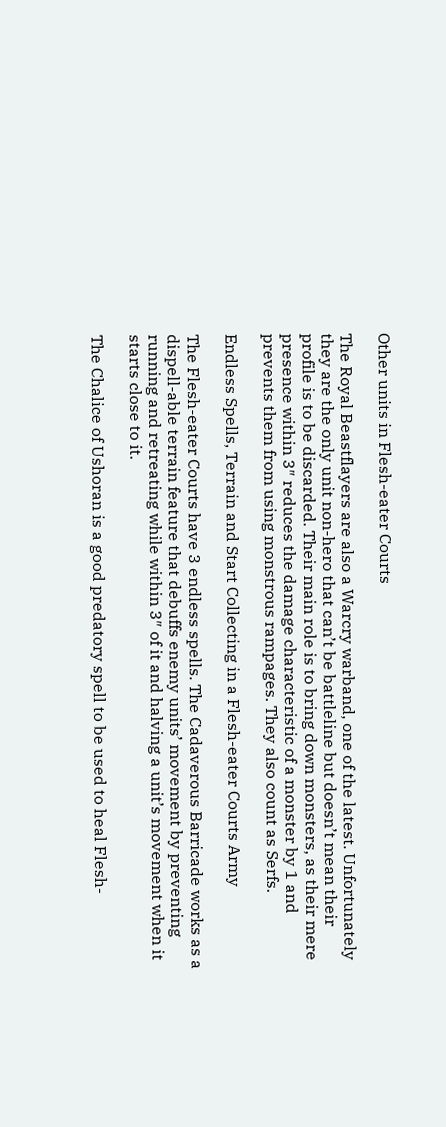Other units in Flesh-eater Courts

The Royal Beastflayers are also a Warcry warband, one of the latest. Unfortunately they are the only unit non-hero that can’t be battleline but doesn’t mean their profile is to be discarded. Their main role is to bring down monsters, as their mere presence within 3″ reduces the damage characteristic of a monster by 1 and prevents them from using monstrous rampages. They also count as Serfs.

Endless Spells, Terrain and Start Collecting in a Flesh-eater Courts Army

The Flesh-eater Courts have 3 endless spells. The Cadaverous Barricade works as a dispell-able terrain feature that debuffs enemy units’ movement by preventing running and retreating while within 3″ of it and halving a unit’s movement when it starts close to it.

The Chalice of Ushoran is a good predatory spell to be used to heal Flesh-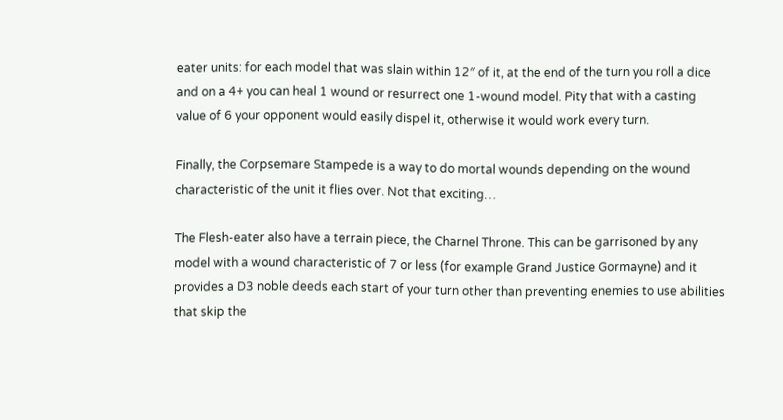eater units: for each model that was slain within 12″ of it, at the end of the turn you roll a dice and on a 4+ you can heal 1 wound or resurrect one 1-wound model. Pity that with a casting value of 6 your opponent would easily dispel it, otherwise it would work every turn.

Finally, the Corpsemare Stampede is a way to do mortal wounds depending on the wound characteristic of the unit it flies over. Not that exciting…

The Flesh-eater also have a terrain piece, the Charnel Throne. This can be garrisoned by any model with a wound characteristic of 7 or less (for example Grand Justice Gormayne) and it provides a D3 noble deeds each start of your turn other than preventing enemies to use abilities that skip the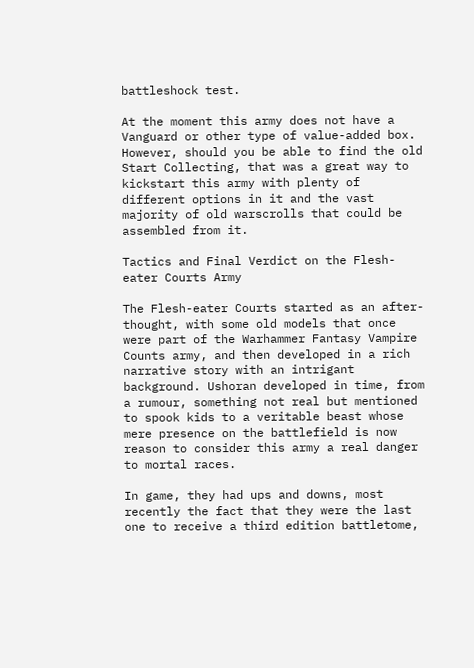battleshock test.

At the moment this army does not have a Vanguard or other type of value-added box. However, should you be able to find the old Start Collecting, that was a great way to kickstart this army with plenty of different options in it and the vast majority of old warscrolls that could be assembled from it.

Tactics and Final Verdict on the Flesh-eater Courts Army

The Flesh-eater Courts started as an after-thought, with some old models that once were part of the Warhammer Fantasy Vampire Counts army, and then developed in a rich narrative story with an intrigant background. Ushoran developed in time, from a rumour, something not real but mentioned to spook kids to a veritable beast whose mere presence on the battlefield is now reason to consider this army a real danger to mortal races.

In game, they had ups and downs, most recently the fact that they were the last one to receive a third edition battletome,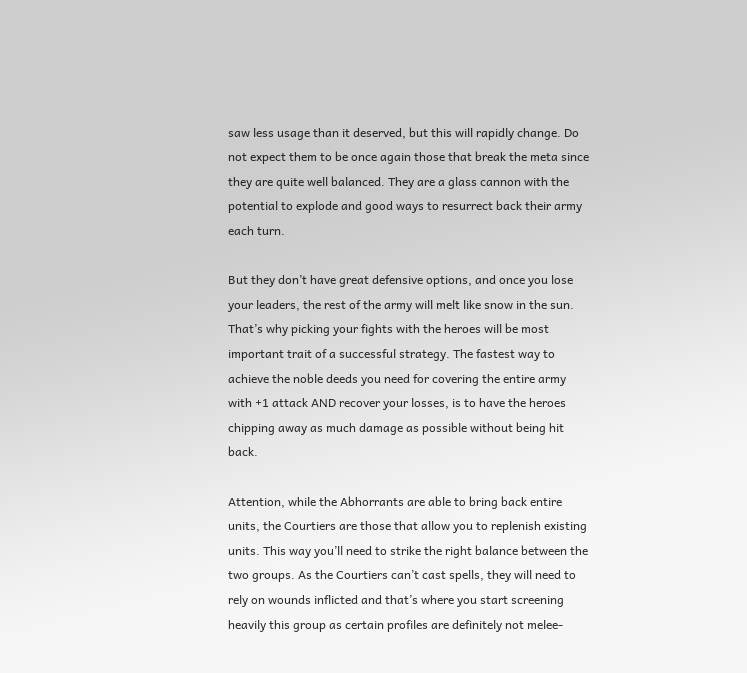saw less usage than it deserved, but this will rapidly change. Do not expect them to be once again those that break the meta since they are quite well balanced. They are a glass cannon with the potential to explode and good ways to resurrect back their army each turn.

But they don’t have great defensive options, and once you lose your leaders, the rest of the army will melt like snow in the sun. That’s why picking your fights with the heroes will be most important trait of a successful strategy. The fastest way to achieve the noble deeds you need for covering the entire army with +1 attack AND recover your losses, is to have the heroes chipping away as much damage as possible without being hit back.

Attention, while the Abhorrants are able to bring back entire units, the Courtiers are those that allow you to replenish existing units. This way you’ll need to strike the right balance between the two groups. As the Courtiers can’t cast spells, they will need to rely on wounds inflicted and that’s where you start screening heavily this group as certain profiles are definitely not melee-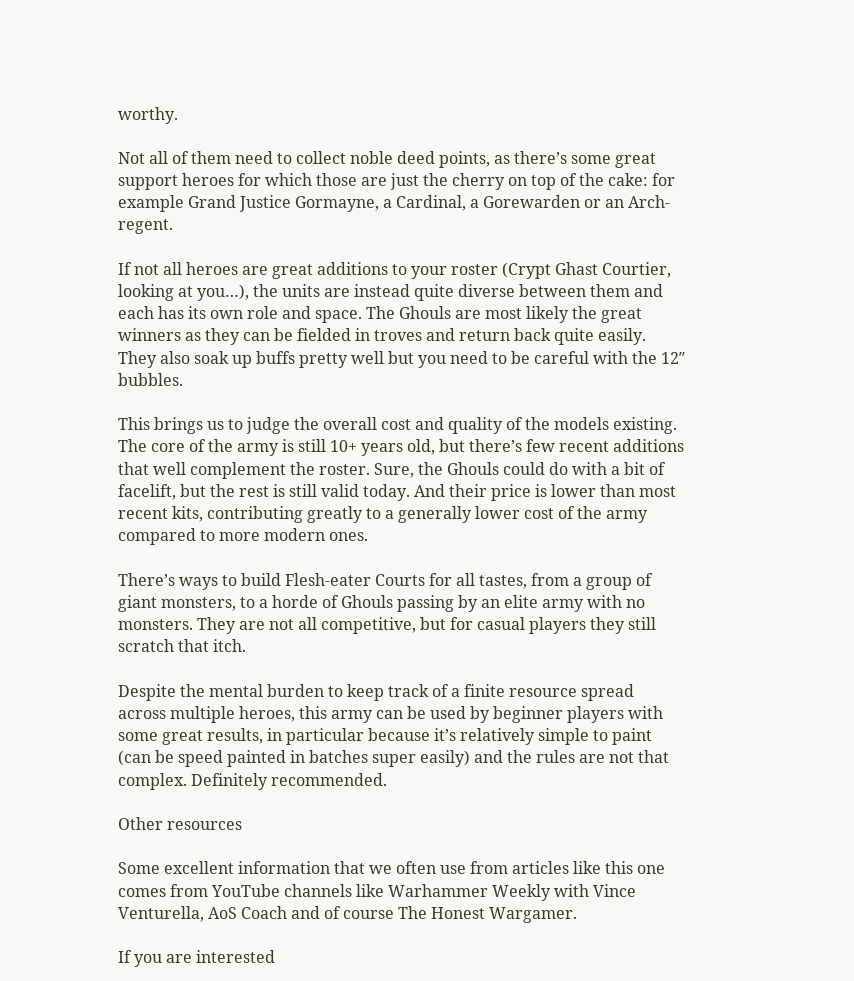worthy.

Not all of them need to collect noble deed points, as there’s some great support heroes for which those are just the cherry on top of the cake: for example Grand Justice Gormayne, a Cardinal, a Gorewarden or an Arch-regent.

If not all heroes are great additions to your roster (Crypt Ghast Courtier, looking at you…), the units are instead quite diverse between them and each has its own role and space. The Ghouls are most likely the great winners as they can be fielded in troves and return back quite easily. They also soak up buffs pretty well but you need to be careful with the 12″ bubbles.

This brings us to judge the overall cost and quality of the models existing. The core of the army is still 10+ years old, but there’s few recent additions that well complement the roster. Sure, the Ghouls could do with a bit of facelift, but the rest is still valid today. And their price is lower than most recent kits, contributing greatly to a generally lower cost of the army compared to more modern ones.

There’s ways to build Flesh-eater Courts for all tastes, from a group of giant monsters, to a horde of Ghouls passing by an elite army with no monsters. They are not all competitive, but for casual players they still scratch that itch.

Despite the mental burden to keep track of a finite resource spread across multiple heroes, this army can be used by beginner players with some great results, in particular because it’s relatively simple to paint (can be speed painted in batches super easily) and the rules are not that complex. Definitely recommended.

Other resources

Some excellent information that we often use from articles like this one comes from YouTube channels like Warhammer Weekly with Vince Venturella, AoS Coach and of course The Honest Wargamer.

If you are interested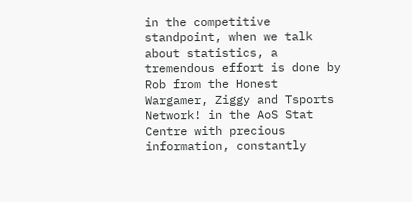in the competitive standpoint, when we talk about statistics, a tremendous effort is done by Rob from the Honest Wargamer, Ziggy and Tsports Network! in the AoS Stat Centre with precious information, constantly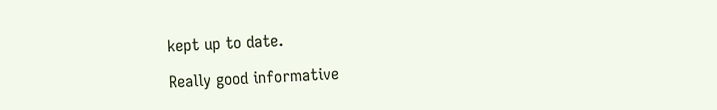kept up to date.

Really good informative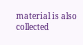material is also collected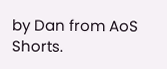by Dan from AoS Shorts.